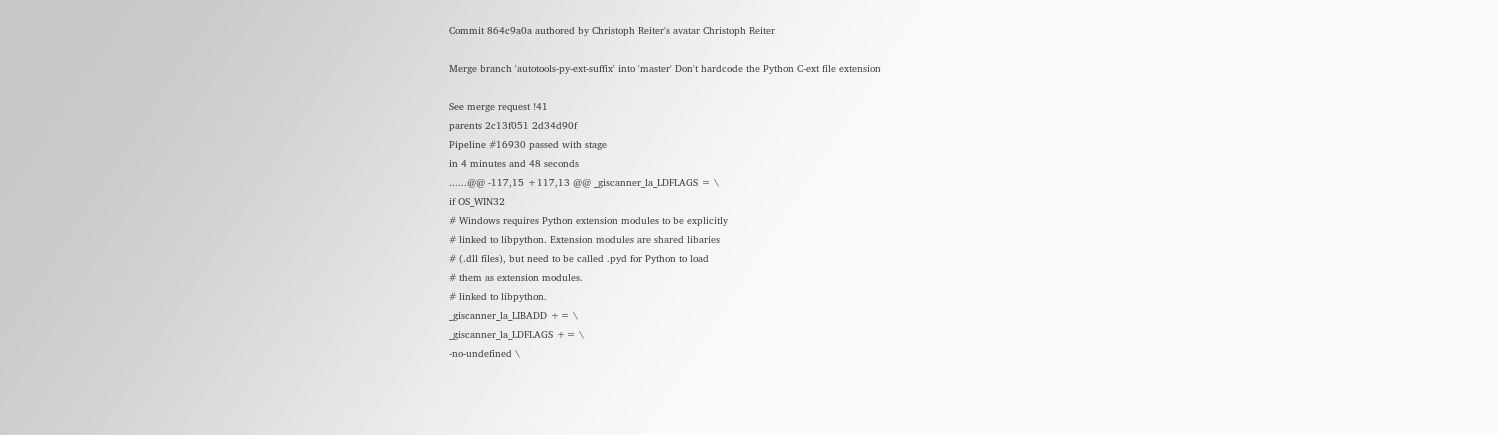Commit 864c9a0a authored by Christoph Reiter's avatar Christoph Reiter

Merge branch 'autotools-py-ext-suffix' into 'master' Don't hardcode the Python C-ext file extension

See merge request !41
parents 2c13f051 2d34d90f
Pipeline #16930 passed with stage
in 4 minutes and 48 seconds
......@@ -117,15 +117,13 @@ _giscanner_la_LDFLAGS = \
if OS_WIN32
# Windows requires Python extension modules to be explicitly
# linked to libpython. Extension modules are shared libaries
# (.dll files), but need to be called .pyd for Python to load
# them as extension modules.
# linked to libpython.
_giscanner_la_LIBADD += \
_giscanner_la_LDFLAGS += \
-no-undefined \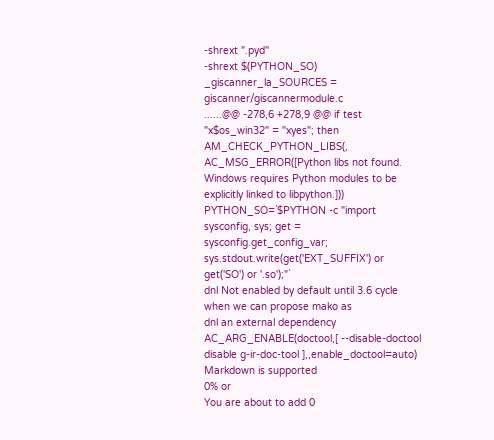-shrext ".pyd"
-shrext $(PYTHON_SO)
_giscanner_la_SOURCES = giscanner/giscannermodule.c
......@@ -278,6 +278,9 @@ if test "x$os_win32" = "xyes"; then
AM_CHECK_PYTHON_LIBS(, AC_MSG_ERROR([Python libs not found. Windows requires Python modules to be explicitly linked to libpython.]))
PYTHON_SO=`$PYTHON -c "import sysconfig, sys; get = sysconfig.get_config_var; sys.stdout.write(get('EXT_SUFFIX') or get('SO') or '.so');"`
dnl Not enabled by default until 3.6 cycle when we can propose mako as
dnl an external dependency
AC_ARG_ENABLE(doctool,[ --disable-doctool disable g-ir-doc-tool ],,enable_doctool=auto)
Markdown is supported
0% or
You are about to add 0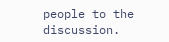people to the discussion.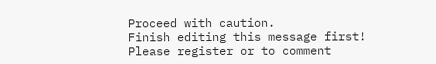Proceed with caution.
Finish editing this message first!
Please register or to comment